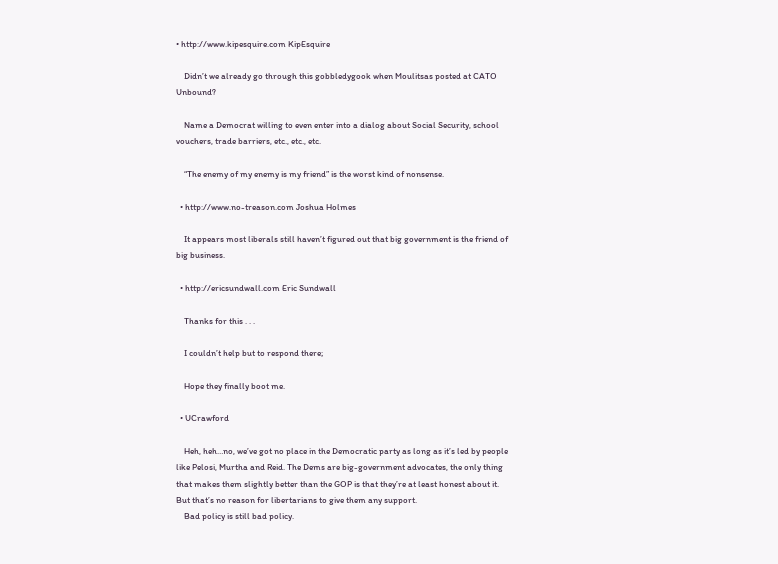• http://www.kipesquire.com KipEsquire

    Didn’t we already go through this gobbledygook when Moulitsas posted at CATO Unbound?

    Name a Democrat willing to even enter into a dialog about Social Security, school vouchers, trade barriers, etc., etc., etc.

    “The enemy of my enemy is my friend” is the worst kind of nonsense.

  • http://www.no-treason.com Joshua Holmes

    It appears most liberals still haven’t figured out that big government is the friend of big business.

  • http://ericsundwall.com Eric Sundwall

    Thanks for this . . .

    I couldn’t help but to respond there;

    Hope they finally boot me.

  • UCrawford

    Heh, heh…no, we’ve got no place in the Democratic party as long as it’s led by people like Pelosi, Murtha and Reid. The Dems are big-government advocates, the only thing that makes them slightly better than the GOP is that they’re at least honest about it. But that’s no reason for libertarians to give them any support.
    Bad policy is still bad policy.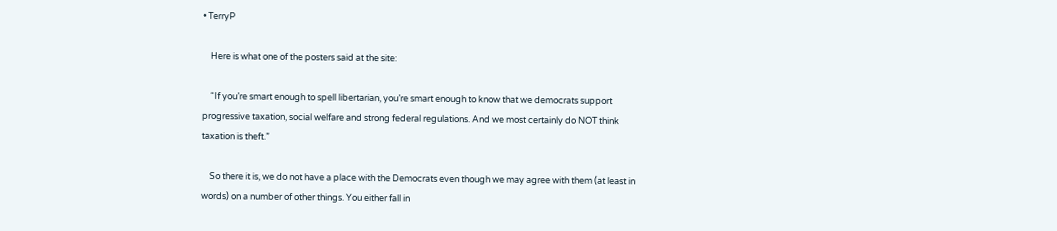• TerryP

    Here is what one of the posters said at the site:

    “If you’re smart enough to spell libertarian, you’re smart enough to know that we democrats support progressive taxation, social welfare and strong federal regulations. And we most certainly do NOT think taxation is theft.”

    So there it is, we do not have a place with the Democrats even though we may agree with them (at least in words) on a number of other things. You either fall in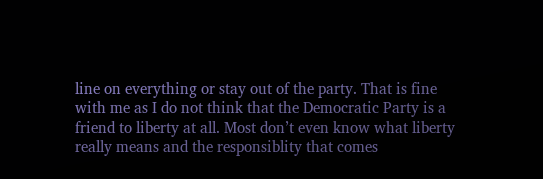line on everything or stay out of the party. That is fine with me as I do not think that the Democratic Party is a friend to liberty at all. Most don’t even know what liberty really means and the responsiblity that comes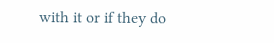with it or if they do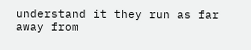understand it they run as far away from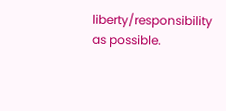liberty/responsibility as possible.